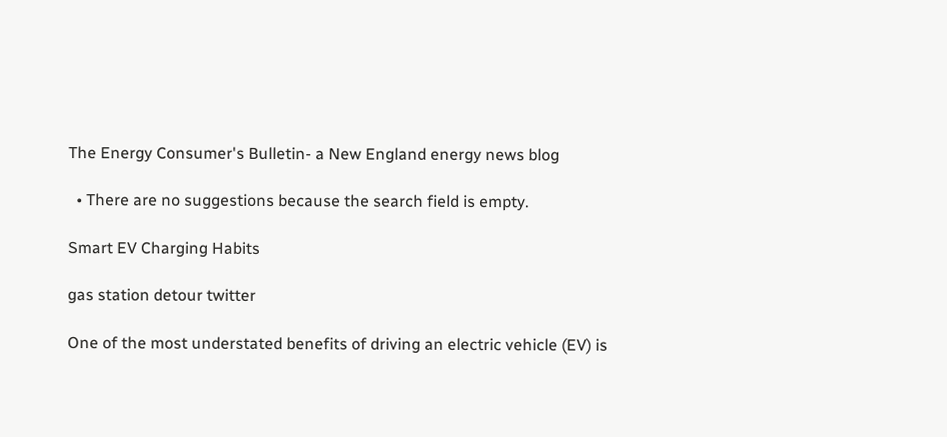The Energy Consumer's Bulletin- a New England energy news blog

  • There are no suggestions because the search field is empty.

Smart EV Charging Habits

gas station detour twitter

One of the most understated benefits of driving an electric vehicle (EV) is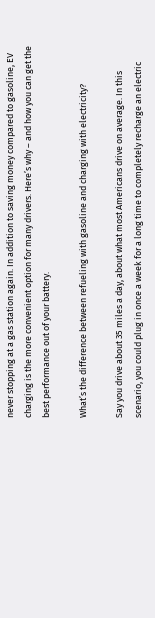never stopping at a gas station again. In addition to saving money compared to gasoline, EV charging is the more convenient option for many drivers. Here’s why – and how you can get the best performance out of your battery.

What’s the difference between refueling with gasoline and charging with electricity?

Say you drive about 35 miles a day, about what most Americans drive on average. In this scenario, you could plug in once a week for a long time to completely recharge an electric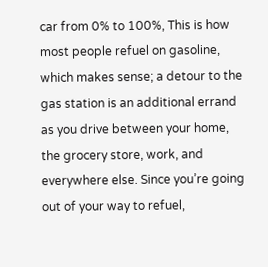car from 0% to 100%, This is how most people refuel on gasoline, which makes sense; a detour to the gas station is an additional errand as you drive between your home, the grocery store, work, and everywhere else. Since you’re going out of your way to refuel,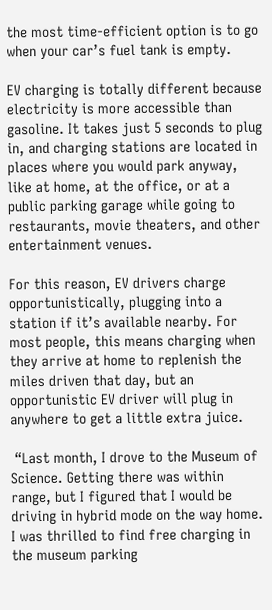the most time-efficient option is to go when your car’s fuel tank is empty.

EV charging is totally different because electricity is more accessible than gasoline. It takes just 5 seconds to plug in, and charging stations are located in places where you would park anyway, like at home, at the office, or at a public parking garage while going to restaurants, movie theaters, and other entertainment venues.

For this reason, EV drivers charge opportunistically, plugging into a station if it’s available nearby. For most people, this means charging when they arrive at home to replenish the miles driven that day, but an opportunistic EV driver will plug in anywhere to get a little extra juice.

 “Last month, I drove to the Museum of Science. Getting there was within range, but I figured that I would be driving in hybrid mode on the way home. I was thrilled to find free charging in the museum parking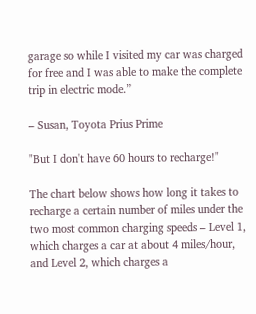garage so while I visited my car was charged for free and I was able to make the complete trip in electric mode.”

– Susan, Toyota Prius Prime

"But I don't have 60 hours to recharge!"

The chart below shows how long it takes to recharge a certain number of miles under the two most common charging speeds – Level 1, which charges a car at about 4 miles/hour, and Level 2, which charges a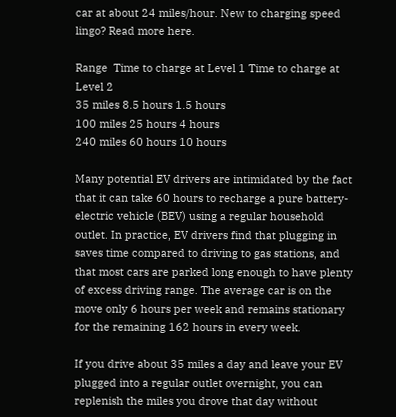car at about 24 miles/hour. New to charging speed lingo? Read more here.

Range  Time to charge at Level 1 Time to charge at Level 2
35 miles 8.5 hours 1.5 hours
100 miles 25 hours 4 hours
240 miles 60 hours 10 hours

Many potential EV drivers are intimidated by the fact that it can take 60 hours to recharge a pure battery-electric vehicle (BEV) using a regular household outlet. In practice, EV drivers find that plugging in saves time compared to driving to gas stations, and that most cars are parked long enough to have plenty of excess driving range. The average car is on the move only 6 hours per week and remains stationary for the remaining 162 hours in every week.

If you drive about 35 miles a day and leave your EV plugged into a regular outlet overnight, you can replenish the miles you drove that day without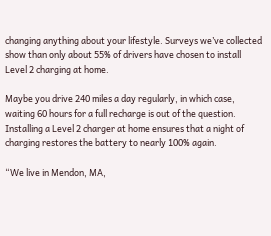changing anything about your lifestyle. Surveys we’ve collected show than only about 55% of drivers have chosen to install Level 2 charging at home.

Maybe you drive 240 miles a day regularly, in which case, waiting 60 hours for a full recharge is out of the question. Installing a Level 2 charger at home ensures that a night of charging restores the battery to nearly 100% again.

“We live in Mendon, MA,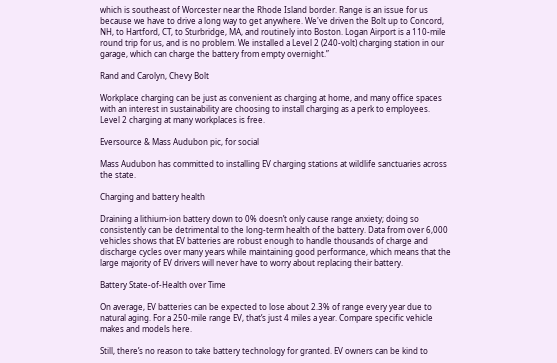which is southeast of Worcester near the Rhode Island border. Range is an issue for us because we have to drive a long way to get anywhere. We've driven the Bolt up to Concord, NH, to Hartford, CT, to Sturbridge, MA, and routinely into Boston. Logan Airport is a 110-mile round trip for us, and is no problem. We installed a Level 2 (240-volt) charging station in our garage, which can charge the battery from empty overnight.”

Rand and Carolyn, Chevy Bolt

Workplace charging can be just as convenient as charging at home, and many office spaces with an interest in sustainability are choosing to install charging as a perk to employees. Level 2 charging at many workplaces is free.

Eversource & Mass Audubon pic, for social

Mass Audubon has committed to installing EV charging stations at wildlife sanctuaries across the state.

Charging and battery health

Draining a lithium-ion battery down to 0% doesn’t only cause range anxiety; doing so consistently can be detrimental to the long-term health of the battery. Data from over 6,000 vehicles shows that EV batteries are robust enough to handle thousands of charge and discharge cycles over many years while maintaining good performance, which means that the large majority of EV drivers will never have to worry about replacing their battery.

Battery State-of-Health over Time

On average, EV batteries can be expected to lose about 2.3% of range every year due to natural aging. For a 250-mile range EV, that’s just 4 miles a year. Compare specific vehicle makes and models here.

Still, there’s no reason to take battery technology for granted. EV owners can be kind to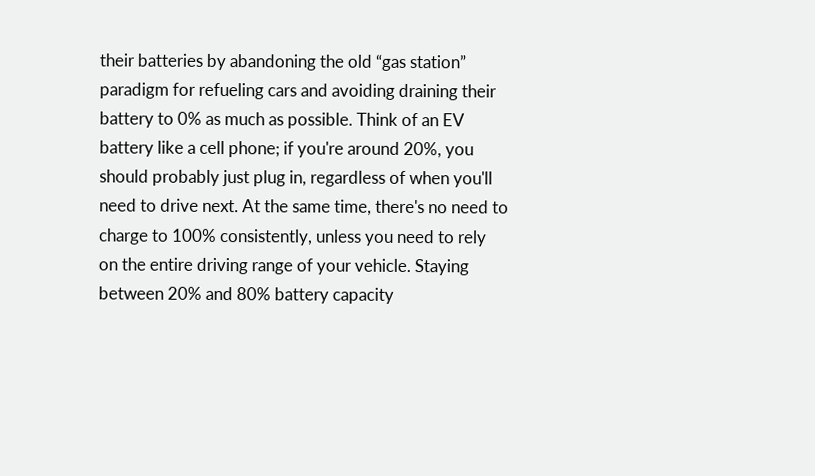their batteries by abandoning the old “gas station” paradigm for refueling cars and avoiding draining their battery to 0% as much as possible. Think of an EV battery like a cell phone; if you're around 20%, you should probably just plug in, regardless of when you'll need to drive next. At the same time, there's no need to charge to 100% consistently, unless you need to rely on the entire driving range of your vehicle. Staying between 20% and 80% battery capacity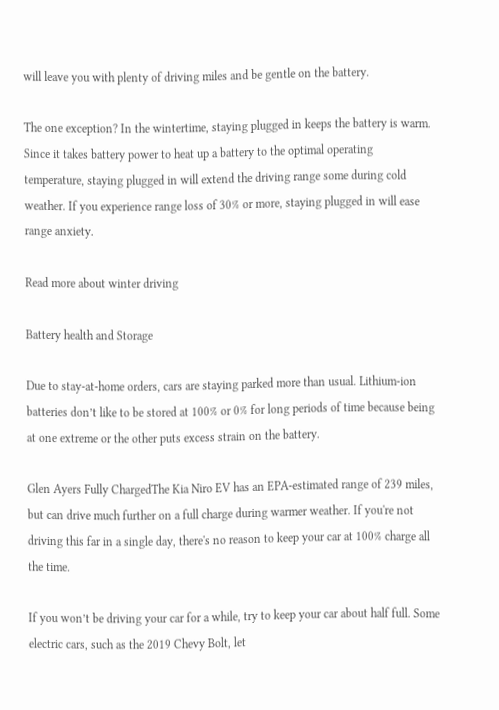will leave you with plenty of driving miles and be gentle on the battery.

The one exception? In the wintertime, staying plugged in keeps the battery is warm. Since it takes battery power to heat up a battery to the optimal operating temperature, staying plugged in will extend the driving range some during cold weather. If you experience range loss of 30% or more, staying plugged in will ease range anxiety.

Read more about winter driving

Battery health and Storage

Due to stay-at-home orders, cars are staying parked more than usual. Lithium-ion batteries don’t like to be stored at 100% or 0% for long periods of time because being at one extreme or the other puts excess strain on the battery.

Glen Ayers Fully ChargedThe Kia Niro EV has an EPA-estimated range of 239 miles, but can drive much further on a full charge during warmer weather. If you're not driving this far in a single day, there's no reason to keep your car at 100% charge all the time.

If you won’t be driving your car for a while, try to keep your car about half full. Some electric cars, such as the 2019 Chevy Bolt, let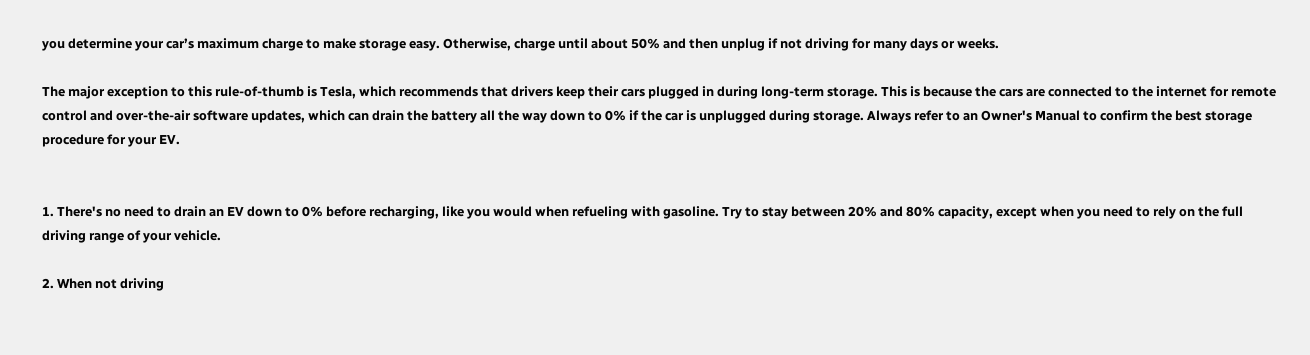you determine your car’s maximum charge to make storage easy. Otherwise, charge until about 50% and then unplug if not driving for many days or weeks.

The major exception to this rule-of-thumb is Tesla, which recommends that drivers keep their cars plugged in during long-term storage. This is because the cars are connected to the internet for remote control and over-the-air software updates, which can drain the battery all the way down to 0% if the car is unplugged during storage. Always refer to an Owner's Manual to confirm the best storage procedure for your EV.


1. There's no need to drain an EV down to 0% before recharging, like you would when refueling with gasoline. Try to stay between 20% and 80% capacity, except when you need to rely on the full driving range of your vehicle.

2. When not driving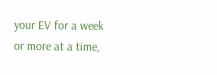your EV for a week or more at a time,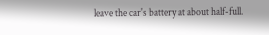leave the car's battery at about half-full.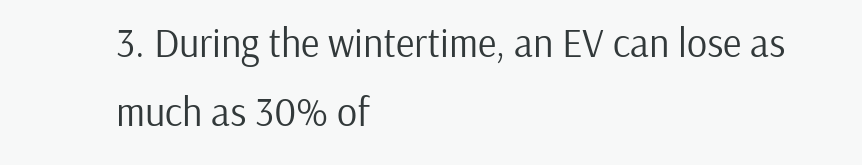3. During the wintertime, an EV can lose as much as 30% of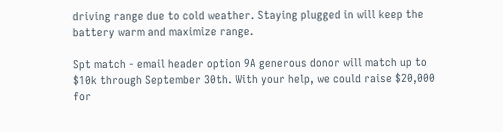driving range due to cold weather. Staying plugged in will keep the battery warm and maximize range.

Spt match - email header option 9A generous donor will match up to $10k through September 30th. With your help, we could raise $20,000 for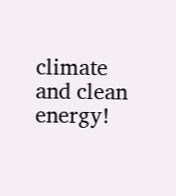climate and clean energy!